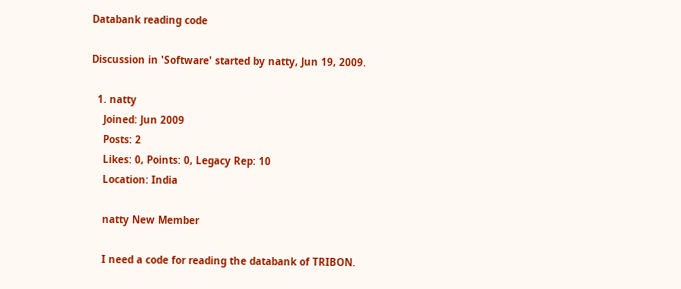Databank reading code

Discussion in 'Software' started by natty, Jun 19, 2009.

  1. natty
    Joined: Jun 2009
    Posts: 2
    Likes: 0, Points: 0, Legacy Rep: 10
    Location: India

    natty New Member

    I need a code for reading the databank of TRIBON.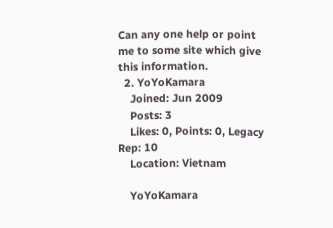Can any one help or point me to some site which give this information.
  2. YoYoKamara
    Joined: Jun 2009
    Posts: 3
    Likes: 0, Points: 0, Legacy Rep: 10
    Location: Vietnam

    YoYoKamara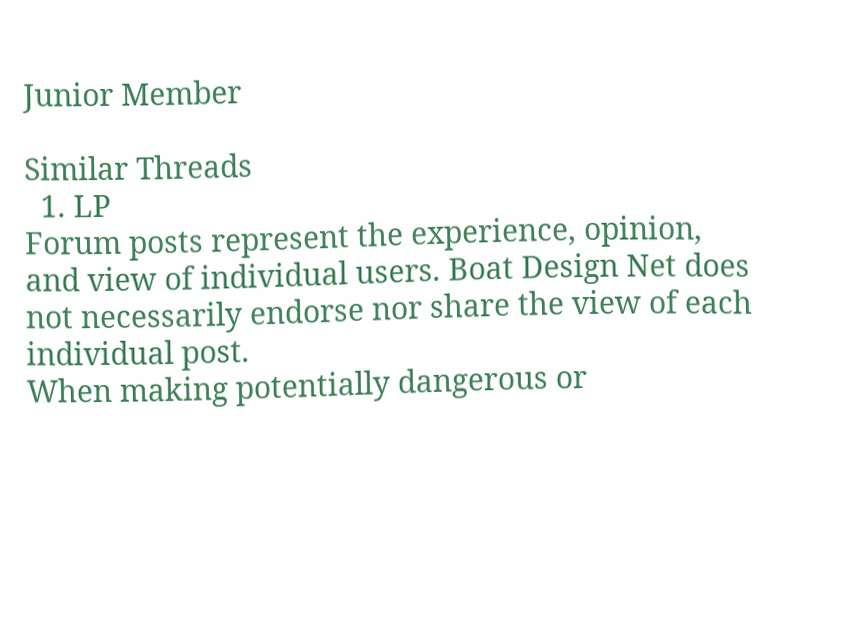Junior Member

Similar Threads
  1. LP
Forum posts represent the experience, opinion, and view of individual users. Boat Design Net does not necessarily endorse nor share the view of each individual post.
When making potentially dangerous or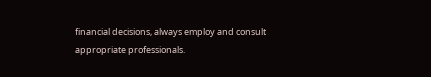financial decisions, always employ and consult appropriate professionals.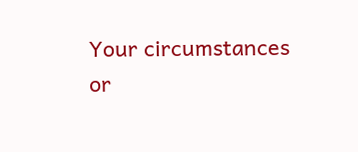Your circumstances or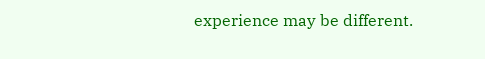experience may be different.